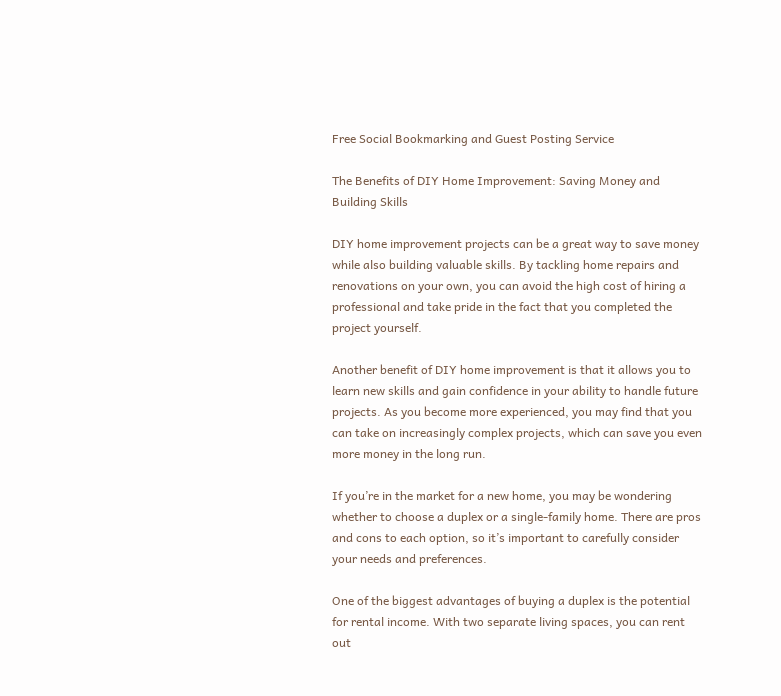Free Social Bookmarking and Guest Posting Service

The Benefits of DIY Home Improvement: Saving Money and Building Skills

DIY home improvement projects can be a great way to save money while also building valuable skills. By tackling home repairs and renovations on your own, you can avoid the high cost of hiring a professional and take pride in the fact that you completed the project yourself.

Another benefit of DIY home improvement is that it allows you to learn new skills and gain confidence in your ability to handle future projects. As you become more experienced, you may find that you can take on increasingly complex projects, which can save you even more money in the long run.

If you’re in the market for a new home, you may be wondering whether to choose a duplex or a single-family home. There are pros and cons to each option, so it’s important to carefully consider your needs and preferences.

One of the biggest advantages of buying a duplex is the potential for rental income. With two separate living spaces, you can rent out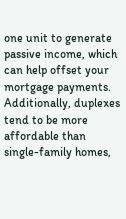one unit to generate passive income, which can help offset your mortgage payments. Additionally, duplexes tend to be more affordable than single-family homes,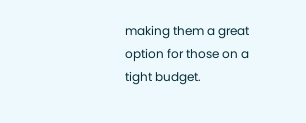making them a great option for those on a tight budget.